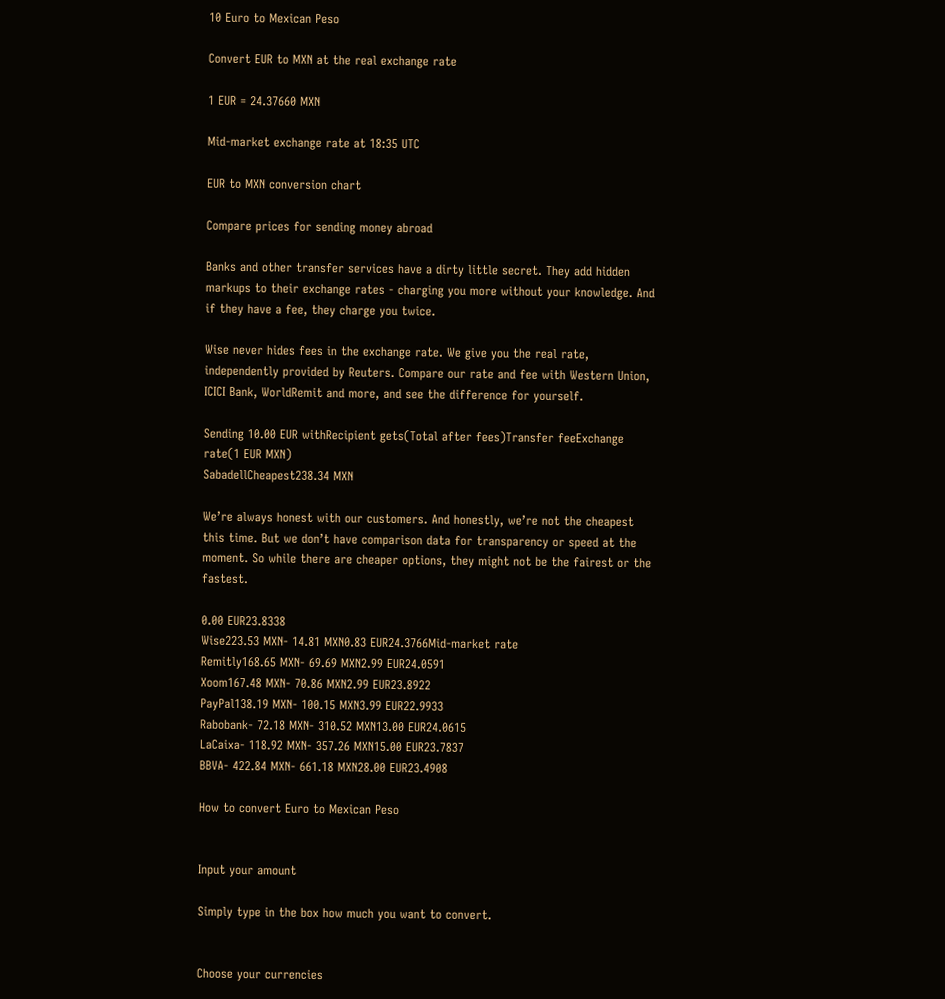10 Euro to Mexican Peso

Convert EUR to MXN at the real exchange rate

1 EUR = 24.37660 MXN

Mid-market exchange rate at 18:35 UTC

EUR to MXN conversion chart

Compare prices for sending money abroad

Banks and other transfer services have a dirty little secret. They add hidden markups to their exchange rates - charging you more without your knowledge. And if they have a fee, they charge you twice.

Wise never hides fees in the exchange rate. We give you the real rate, independently provided by Reuters. Compare our rate and fee with Western Union, ICICI Bank, WorldRemit and more, and see the difference for yourself.

Sending 10.00 EUR withRecipient gets(Total after fees)Transfer feeExchange rate(1 EUR MXN)
SabadellCheapest238.34 MXN

We’re always honest with our customers. And honestly, we’re not the cheapest this time. But we don’t have comparison data for transparency or speed at the moment. So while there are cheaper options, they might not be the fairest or the fastest.

0.00 EUR23.8338
Wise223.53 MXN- 14.81 MXN0.83 EUR24.3766Mid-market rate
Remitly168.65 MXN- 69.69 MXN2.99 EUR24.0591
Xoom167.48 MXN- 70.86 MXN2.99 EUR23.8922
PayPal138.19 MXN- 100.15 MXN3.99 EUR22.9933
Rabobank- 72.18 MXN- 310.52 MXN13.00 EUR24.0615
LaCaixa- 118.92 MXN- 357.26 MXN15.00 EUR23.7837
BBVA- 422.84 MXN- 661.18 MXN28.00 EUR23.4908

How to convert Euro to Mexican Peso


Input your amount

Simply type in the box how much you want to convert.


Choose your currencies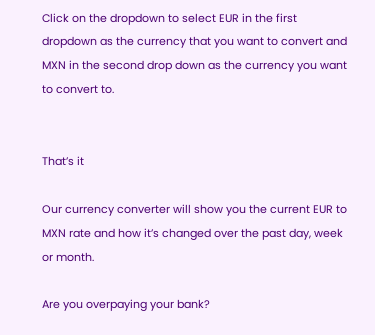Click on the dropdown to select EUR in the first dropdown as the currency that you want to convert and MXN in the second drop down as the currency you want to convert to.


That’s it

Our currency converter will show you the current EUR to MXN rate and how it’s changed over the past day, week or month.

Are you overpaying your bank?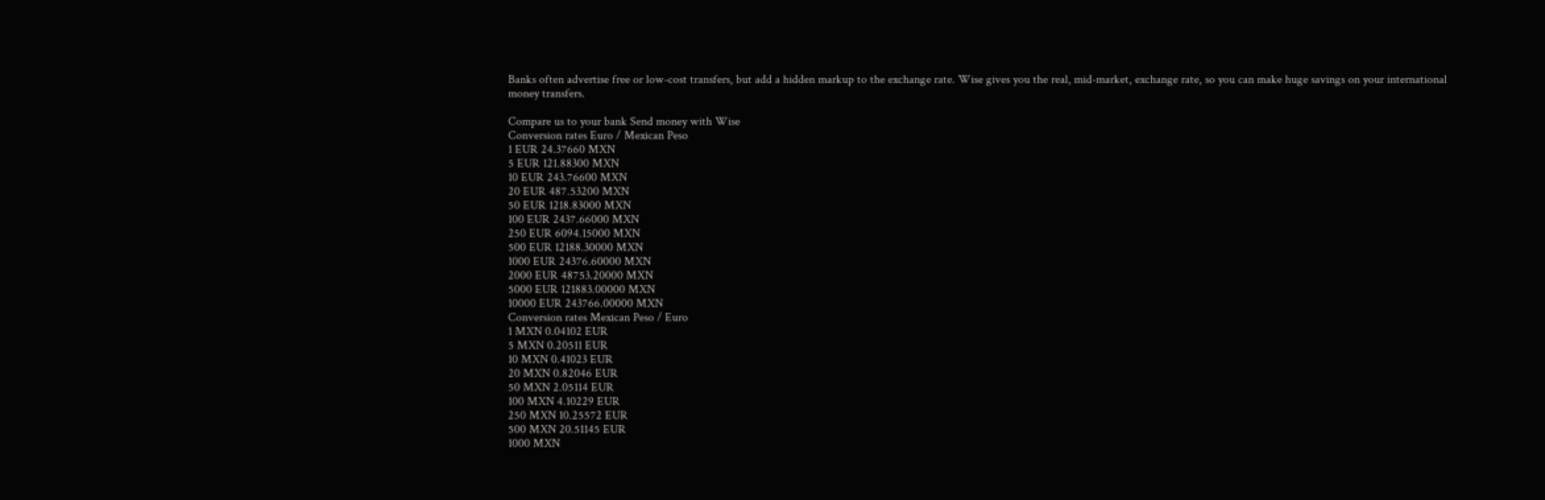Banks often advertise free or low-cost transfers, but add a hidden markup to the exchange rate. Wise gives you the real, mid-market, exchange rate, so you can make huge savings on your international money transfers.

Compare us to your bank Send money with Wise
Conversion rates Euro / Mexican Peso
1 EUR 24.37660 MXN
5 EUR 121.88300 MXN
10 EUR 243.76600 MXN
20 EUR 487.53200 MXN
50 EUR 1218.83000 MXN
100 EUR 2437.66000 MXN
250 EUR 6094.15000 MXN
500 EUR 12188.30000 MXN
1000 EUR 24376.60000 MXN
2000 EUR 48753.20000 MXN
5000 EUR 121883.00000 MXN
10000 EUR 243766.00000 MXN
Conversion rates Mexican Peso / Euro
1 MXN 0.04102 EUR
5 MXN 0.20511 EUR
10 MXN 0.41023 EUR
20 MXN 0.82046 EUR
50 MXN 2.05114 EUR
100 MXN 4.10229 EUR
250 MXN 10.25572 EUR
500 MXN 20.51145 EUR
1000 MXN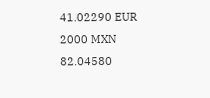41.02290 EUR
2000 MXN 82.04580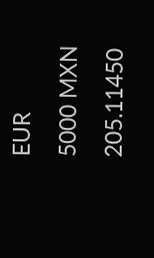EUR
5000 MXN 205.11450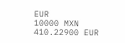EUR
10000 MXN 410.22900 EUR